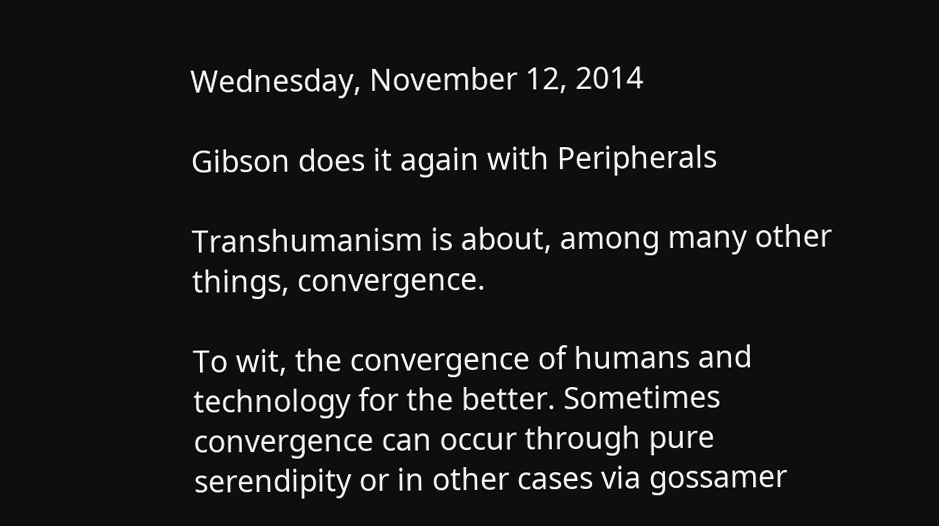Wednesday, November 12, 2014

Gibson does it again with Peripherals

Transhumanism is about, among many other things, convergence.

To wit, the convergence of humans and technology for the better. Sometimes convergence can occur through pure serendipity or in other cases via gossamer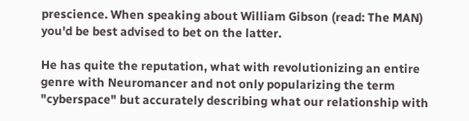prescience. When speaking about William Gibson (read: The MAN) you'd be best advised to bet on the latter.

He has quite the reputation, what with revolutionizing an entire genre with Neuromancer and not only popularizing the term "cyberspace" but accurately describing what our relationship with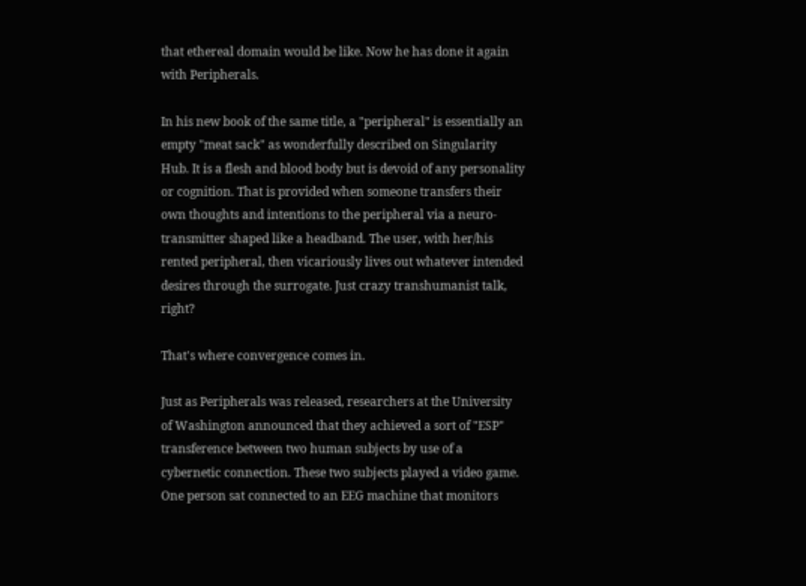that ethereal domain would be like. Now he has done it again with Peripherals.

In his new book of the same title, a "peripheral" is essentially an empty "meat sack" as wonderfully described on Singularity Hub. It is a flesh and blood body but is devoid of any personality or cognition. That is provided when someone transfers their own thoughts and intentions to the peripheral via a neuro-transmitter shaped like a headband. The user, with her/his rented peripheral, then vicariously lives out whatever intended desires through the surrogate. Just crazy transhumanist talk, right?

That's where convergence comes in.

Just as Peripherals was released, researchers at the University of Washington announced that they achieved a sort of "ESP" transference between two human subjects by use of a cybernetic connection. These two subjects played a video game. One person sat connected to an EEG machine that monitors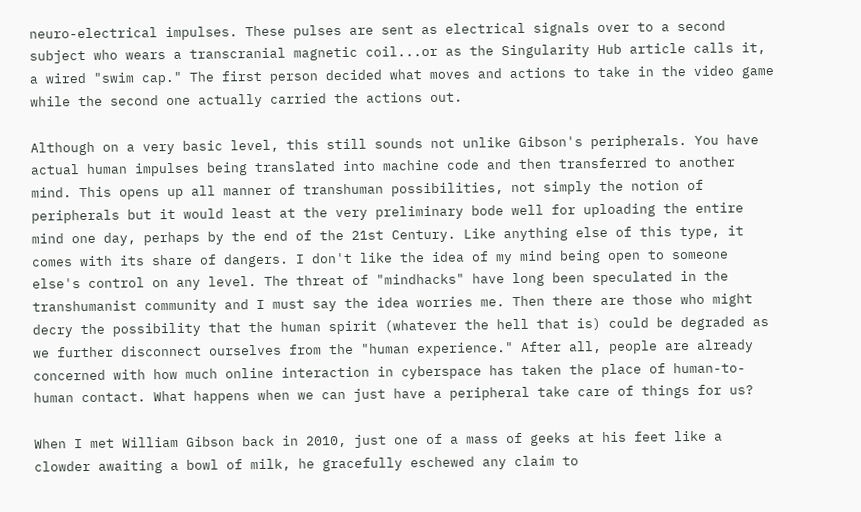neuro-electrical impulses. These pulses are sent as electrical signals over to a second subject who wears a transcranial magnetic coil...or as the Singularity Hub article calls it, a wired "swim cap." The first person decided what moves and actions to take in the video game while the second one actually carried the actions out.

Although on a very basic level, this still sounds not unlike Gibson's peripherals. You have actual human impulses being translated into machine code and then transferred to another mind. This opens up all manner of transhuman possibilities, not simply the notion of peripherals but it would least at the very preliminary bode well for uploading the entire mind one day, perhaps by the end of the 21st Century. Like anything else of this type, it comes with its share of dangers. I don't like the idea of my mind being open to someone else's control on any level. The threat of "mindhacks" have long been speculated in the transhumanist community and I must say the idea worries me. Then there are those who might decry the possibility that the human spirit (whatever the hell that is) could be degraded as we further disconnect ourselves from the "human experience." After all, people are already concerned with how much online interaction in cyberspace has taken the place of human-to-human contact. What happens when we can just have a peripheral take care of things for us?

When I met William Gibson back in 2010, just one of a mass of geeks at his feet like a clowder awaiting a bowl of milk, he gracefully eschewed any claim to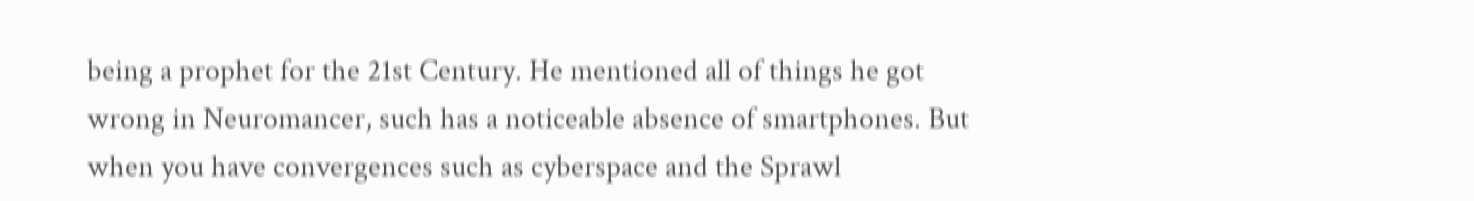being a prophet for the 21st Century. He mentioned all of things he got wrong in Neuromancer, such has a noticeable absence of smartphones. But when you have convergences such as cyberspace and the Sprawl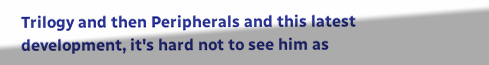Trilogy and then Peripherals and this latest development, it's hard not to see him as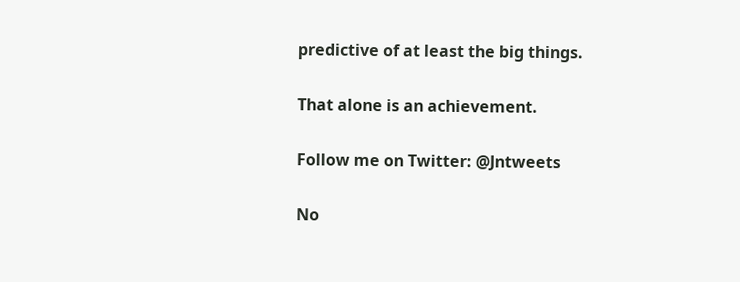predictive of at least the big things.

That alone is an achievement.

Follow me on Twitter: @Jntweets

No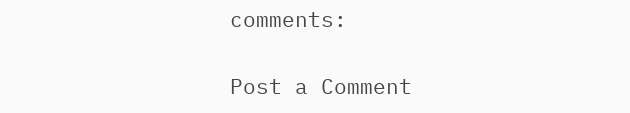comments:

Post a Comment